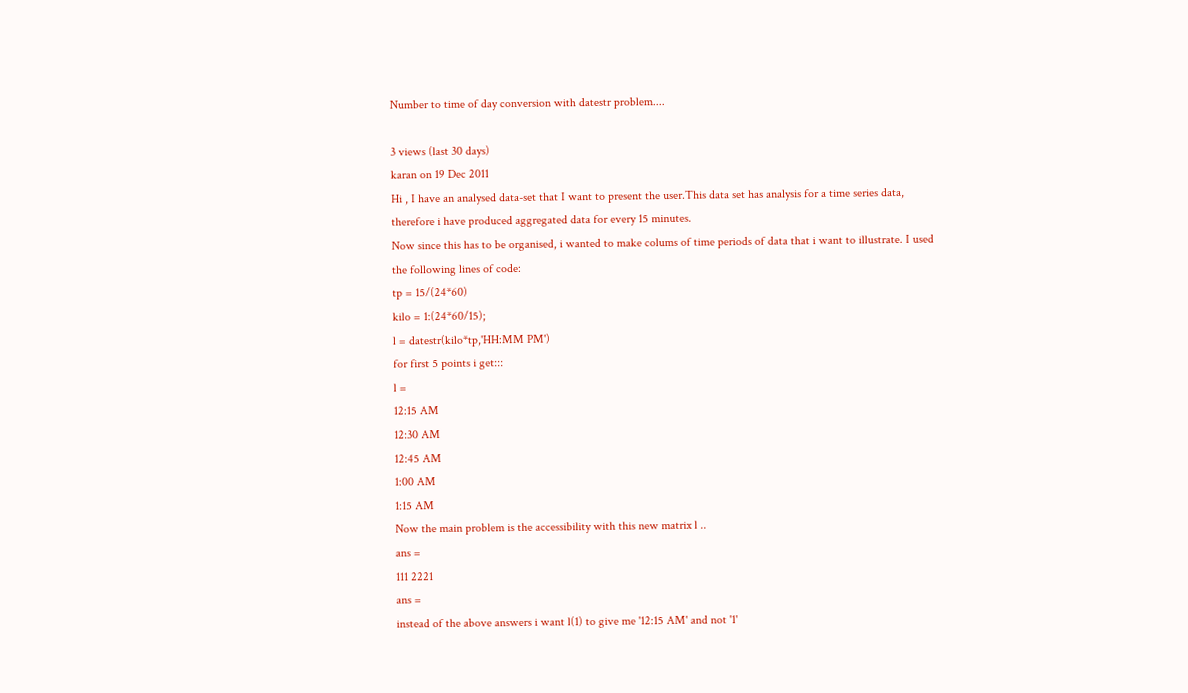Number to time of day conversion with datestr problem....

3 views (last 30 days)
karan on 19 Dec 2011
Hi , I have an analysed data-set that I want to present the user.This data set has analysis for a time series data, therefore i have produced aggregated data for every 15 minutes.
Now since this has to be organised, i wanted to make colums of time periods of data that i want to illustrate. I used the following lines of code:
tp = 15/(24*60)
kilo = 1:(24*60/15);
l = datestr(kilo*tp,'HH:MM PM')
for first 5 points i get:::
l =
12:15 AM
12:30 AM
12:45 AM
1:00 AM
1:15 AM
Now the main problem is the accessibility with this new matrix l ..
ans =
111 2221
ans =
instead of the above answers i want l(1) to give me '12:15 AM' and not '1'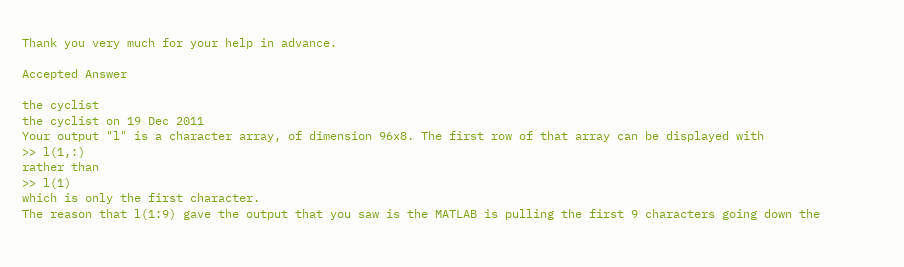Thank you very much for your help in advance.

Accepted Answer

the cyclist
the cyclist on 19 Dec 2011
Your output "l" is a character array, of dimension 96x8. The first row of that array can be displayed with
>> l(1,:)
rather than
>> l(1)
which is only the first character.
The reason that l(1:9) gave the output that you saw is the MATLAB is pulling the first 9 characters going down the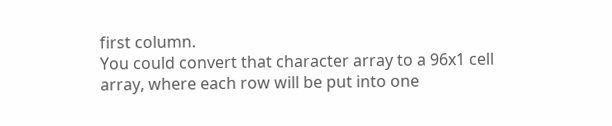first column.
You could convert that character array to a 96x1 cell array, where each row will be put into one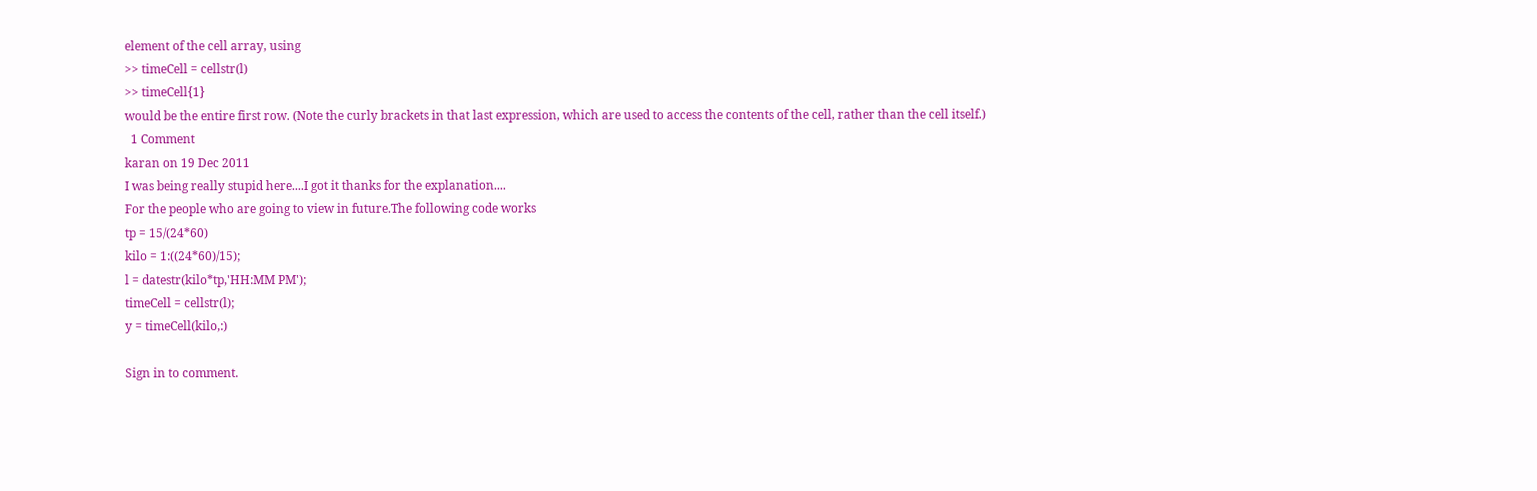element of the cell array, using
>> timeCell = cellstr(l)
>> timeCell{1}
would be the entire first row. (Note the curly brackets in that last expression, which are used to access the contents of the cell, rather than the cell itself.)
  1 Comment
karan on 19 Dec 2011
I was being really stupid here....I got it thanks for the explanation....
For the people who are going to view in future.The following code works
tp = 15/(24*60)
kilo = 1:((24*60)/15);
l = datestr(kilo*tp,'HH:MM PM');
timeCell = cellstr(l);
y = timeCell(kilo,:)

Sign in to comment.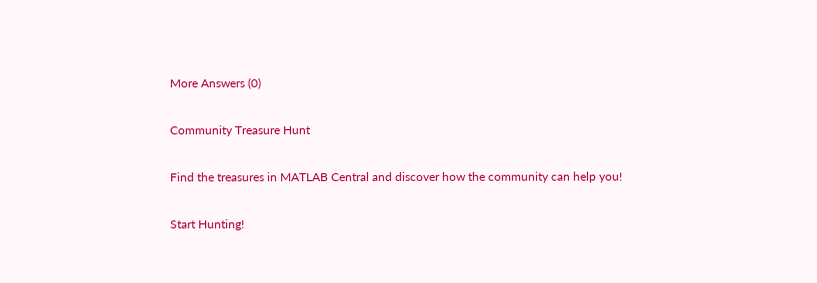More Answers (0)

Community Treasure Hunt

Find the treasures in MATLAB Central and discover how the community can help you!

Start Hunting!